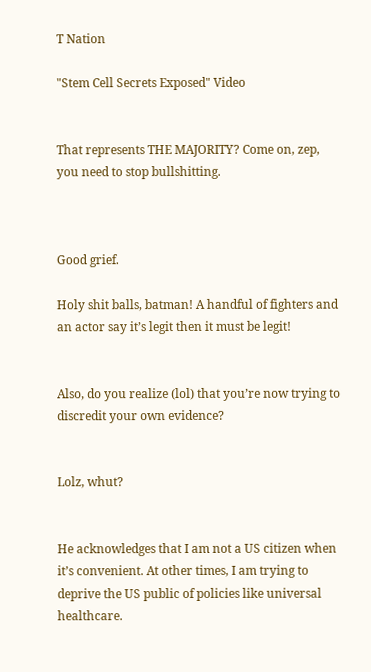T Nation

"Stem Cell Secrets Exposed" Video


That represents THE MAJORITY? Come on, zep, you need to stop bullshitting.



Good grief.

Holy shit balls, batman! A handful of fighters and an actor say it’s legit then it must be legit!


Also, do you realize (lol) that you’re now trying to discredit your own evidence?


Lolz, whut?


He acknowledges that I am not a US citizen when it’s convenient. At other times, I am trying to deprive the US public of policies like universal healthcare.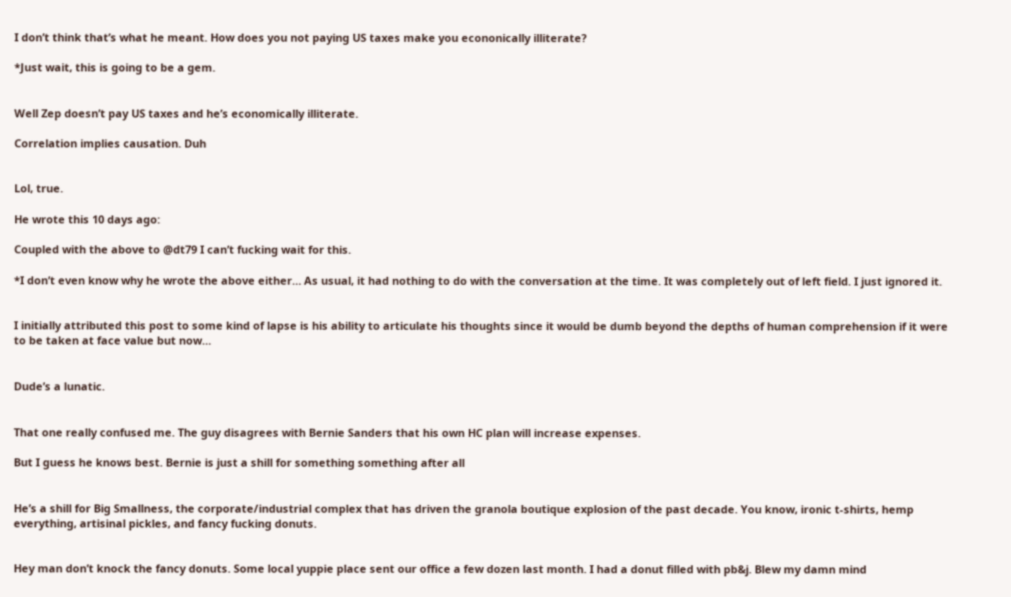I don’t think that’s what he meant. How does you not paying US taxes make you econonically illiterate?

*Just wait, this is going to be a gem.


Well Zep doesn’t pay US taxes and he’s economically illiterate.

Correlation implies causation. Duh


Lol, true.

He wrote this 10 days ago:

Coupled with the above to @dt79 I can’t fucking wait for this.

*I don’t even know why he wrote the above either… As usual, it had nothing to do with the conversation at the time. It was completely out of left field. I just ignored it.


I initially attributed this post to some kind of lapse is his ability to articulate his thoughts since it would be dumb beyond the depths of human comprehension if it were to be taken at face value but now…


Dude’s a lunatic.


That one really confused me. The guy disagrees with Bernie Sanders that his own HC plan will increase expenses.

But I guess he knows best. Bernie is just a shill for something something after all


He’s a shill for Big Smallness, the corporate/industrial complex that has driven the granola boutique explosion of the past decade. You know, ironic t-shirts, hemp everything, artisinal pickles, and fancy fucking donuts.


Hey man don’t knock the fancy donuts. Some local yuppie place sent our office a few dozen last month. I had a donut filled with pb&j. Blew my damn mind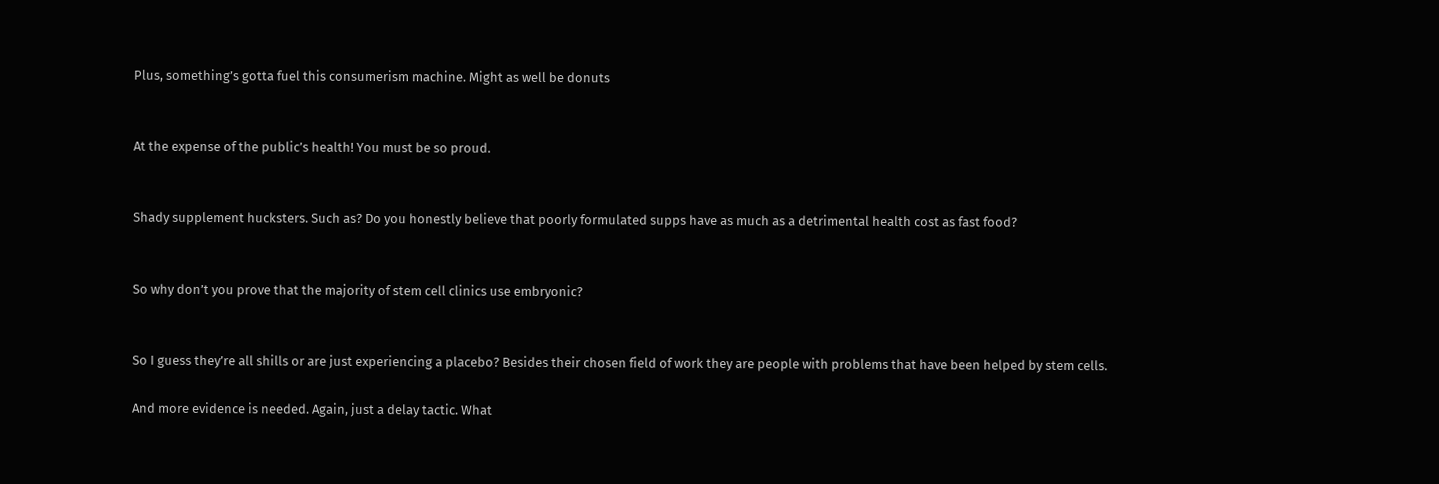Plus, something’s gotta fuel this consumerism machine. Might as well be donuts


At the expense of the public’s health! You must be so proud.


Shady supplement hucksters. Such as? Do you honestly believe that poorly formulated supps have as much as a detrimental health cost as fast food?


So why don’t you prove that the majority of stem cell clinics use embryonic?


So I guess they’re all shills or are just experiencing a placebo? Besides their chosen field of work they are people with problems that have been helped by stem cells.

And more evidence is needed. Again, just a delay tactic. What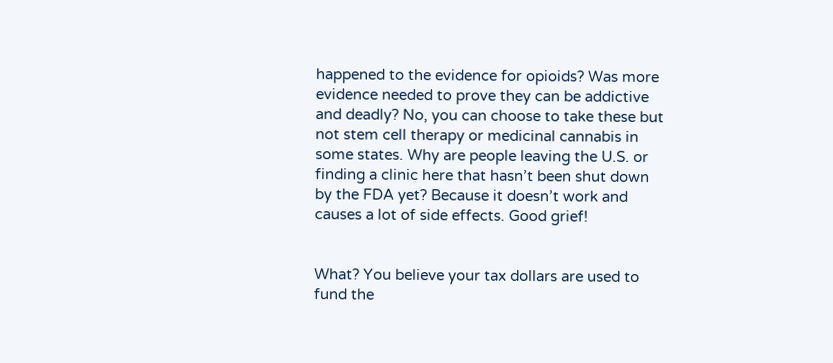happened to the evidence for opioids? Was more evidence needed to prove they can be addictive and deadly? No, you can choose to take these but not stem cell therapy or medicinal cannabis in some states. Why are people leaving the U.S. or finding a clinic here that hasn’t been shut down by the FDA yet? Because it doesn’t work and causes a lot of side effects. Good grief!


What? You believe your tax dollars are used to fund the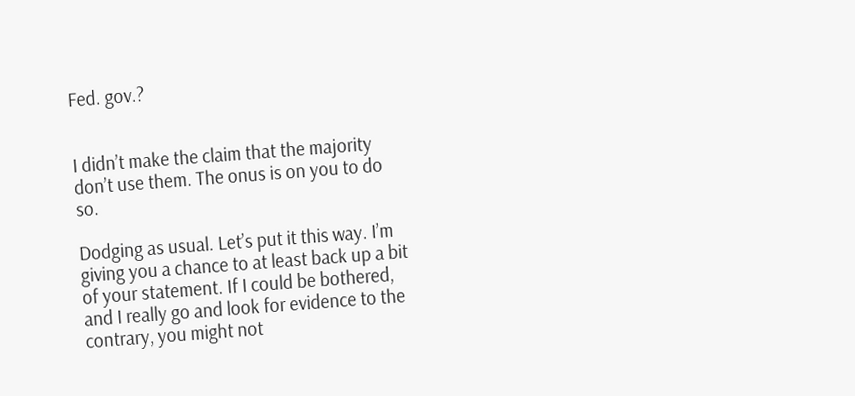Fed. gov.?


I didn’t make the claim that the majority don’t use them. The onus is on you to do so.

Dodging as usual. Let’s put it this way. I’m giving you a chance to at least back up a bit of your statement. If I could be bothered, and I really go and look for evidence to the contrary, you might not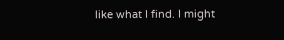like what I find. I might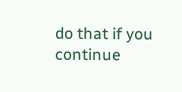do that if you continue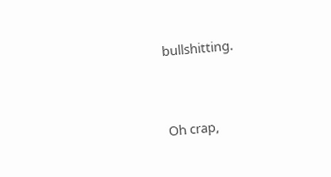bullshitting.


Oh crap,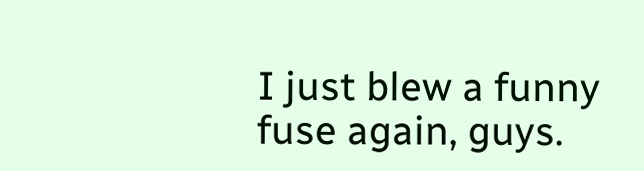I just blew a funny fuse again, guys.